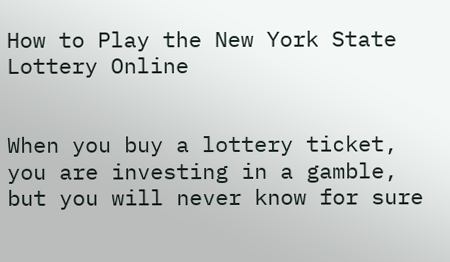How to Play the New York State Lottery Online


When you buy a lottery ticket, you are investing in a gamble, but you will never know for sure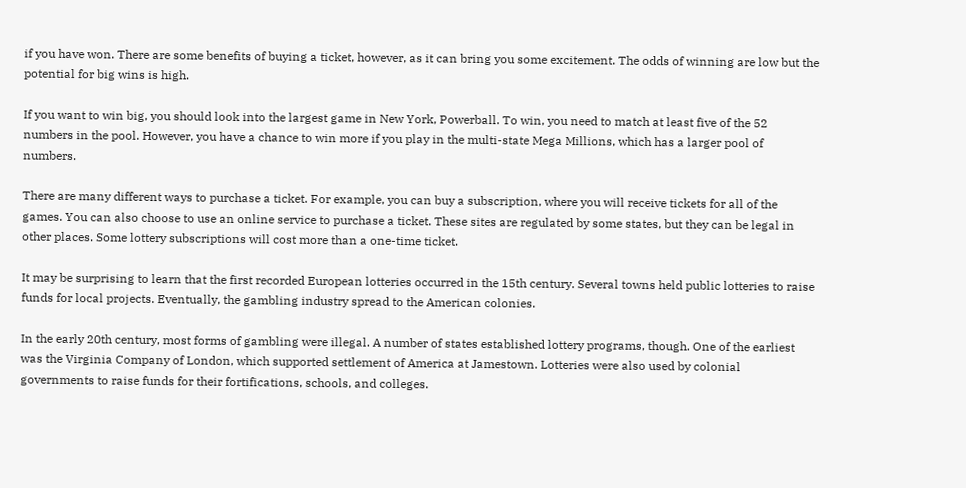if you have won. There are some benefits of buying a ticket, however, as it can bring you some excitement. The odds of winning are low but the potential for big wins is high.

If you want to win big, you should look into the largest game in New York, Powerball. To win, you need to match at least five of the 52 numbers in the pool. However, you have a chance to win more if you play in the multi-state Mega Millions, which has a larger pool of numbers.

There are many different ways to purchase a ticket. For example, you can buy a subscription, where you will receive tickets for all of the games. You can also choose to use an online service to purchase a ticket. These sites are regulated by some states, but they can be legal in other places. Some lottery subscriptions will cost more than a one-time ticket.

It may be surprising to learn that the first recorded European lotteries occurred in the 15th century. Several towns held public lotteries to raise funds for local projects. Eventually, the gambling industry spread to the American colonies.

In the early 20th century, most forms of gambling were illegal. A number of states established lottery programs, though. One of the earliest was the Virginia Company of London, which supported settlement of America at Jamestown. Lotteries were also used by colonial governments to raise funds for their fortifications, schools, and colleges.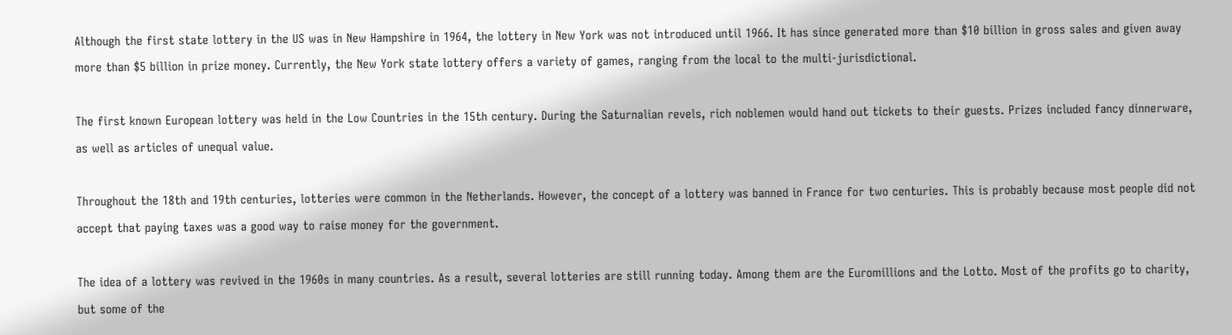Although the first state lottery in the US was in New Hampshire in 1964, the lottery in New York was not introduced until 1966. It has since generated more than $10 billion in gross sales and given away more than $5 billion in prize money. Currently, the New York state lottery offers a variety of games, ranging from the local to the multi-jurisdictional.

The first known European lottery was held in the Low Countries in the 15th century. During the Saturnalian revels, rich noblemen would hand out tickets to their guests. Prizes included fancy dinnerware, as well as articles of unequal value.

Throughout the 18th and 19th centuries, lotteries were common in the Netherlands. However, the concept of a lottery was banned in France for two centuries. This is probably because most people did not accept that paying taxes was a good way to raise money for the government.

The idea of a lottery was revived in the 1960s in many countries. As a result, several lotteries are still running today. Among them are the Euromillions and the Lotto. Most of the profits go to charity, but some of the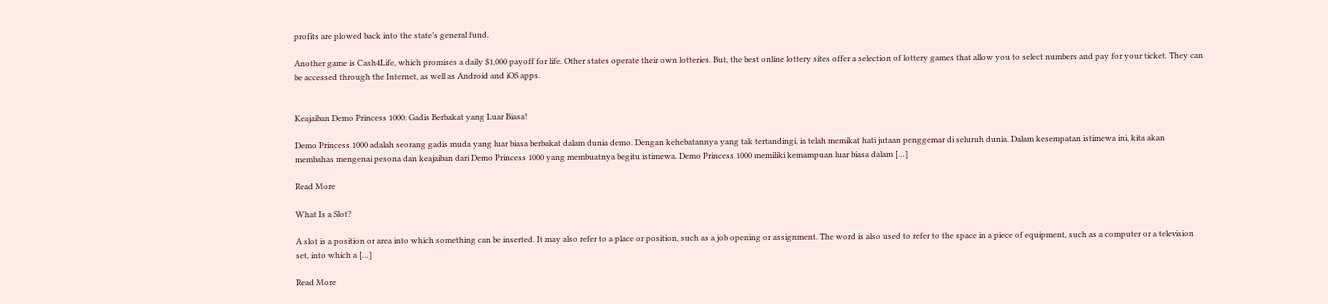profits are plowed back into the state’s general fund.

Another game is Cash4Life, which promises a daily $1,000 payoff for life. Other states operate their own lotteries. But, the best online lottery sites offer a selection of lottery games that allow you to select numbers and pay for your ticket. They can be accessed through the Internet, as well as Android and iOS apps.


Keajaiban Demo Princess 1000: Gadis Berbakat yang Luar Biasa!

Demo Princess 1000 adalah seorang gadis muda yang luar biasa berbakat dalam dunia demo. Dengan kehebatannya yang tak tertandingi, ia telah memikat hati jutaan penggemar di seluruh dunia. Dalam kesempatan istimewa ini, kita akan membahas mengenai pesona dan keajaiban dari Demo Princess 1000 yang membuatnya begitu istimewa. Demo Princess 1000 memiliki kemampuan luar biasa dalam […]

Read More

What Is a Slot?

A slot is a position or area into which something can be inserted. It may also refer to a place or position, such as a job opening or assignment. The word is also used to refer to the space in a piece of equipment, such as a computer or a television set, into which a […]

Read More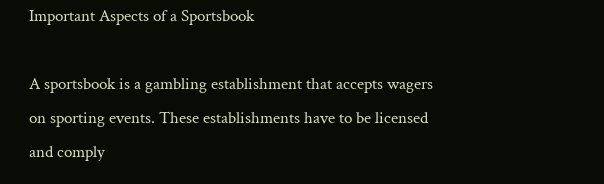Important Aspects of a Sportsbook

A sportsbook is a gambling establishment that accepts wagers on sporting events. These establishments have to be licensed and comply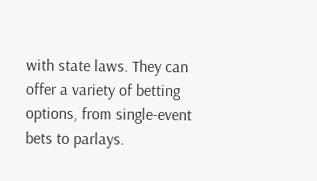with state laws. They can offer a variety of betting options, from single-event bets to parlays.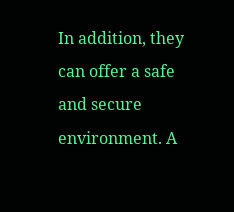In addition, they can offer a safe and secure environment. A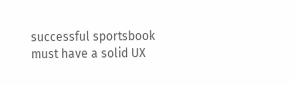successful sportsbook must have a solid UX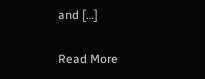and […]

Read More